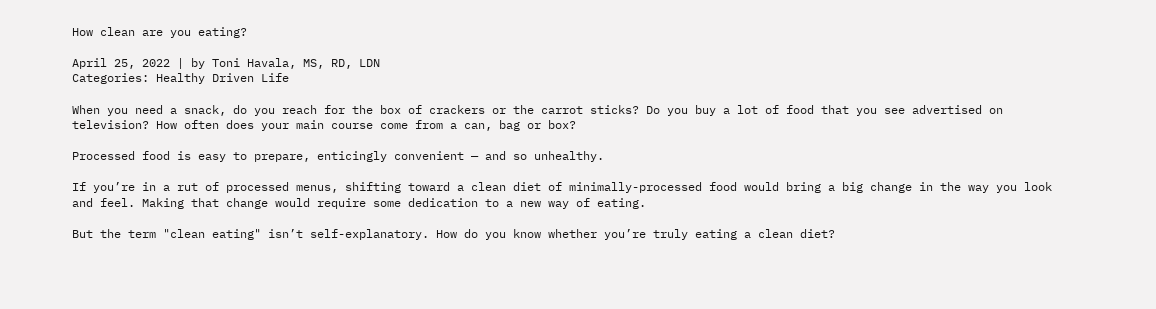How clean are you eating?

April 25, 2022 | by Toni Havala, MS, RD, LDN
Categories: Healthy Driven Life

When you need a snack, do you reach for the box of crackers or the carrot sticks? Do you buy a lot of food that you see advertised on television? How often does your main course come from a can, bag or box?

Processed food is easy to prepare, enticingly convenient — and so unhealthy.

If you’re in a rut of processed menus, shifting toward a clean diet of minimally-processed food would bring a big change in the way you look and feel. Making that change would require some dedication to a new way of eating.

But the term "clean eating" isn’t self-explanatory. How do you know whether you’re truly eating a clean diet?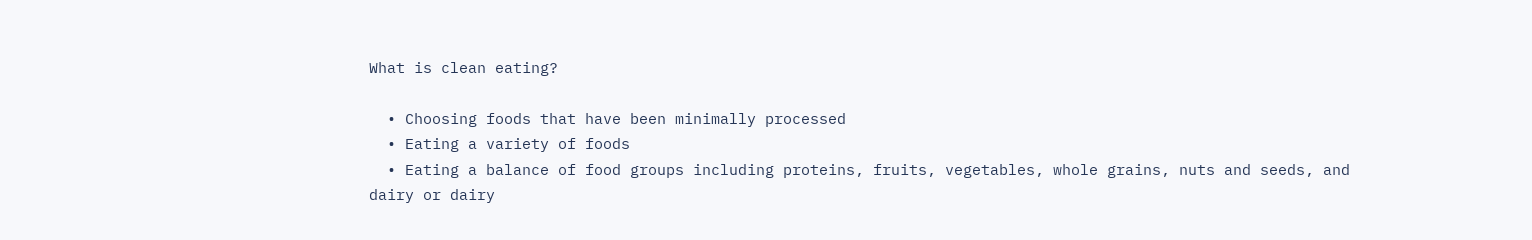What is clean eating?

  • Choosing foods that have been minimally processed
  • Eating a variety of foods
  • Eating a balance of food groups including proteins, fruits, vegetables, whole grains, nuts and seeds, and dairy or dairy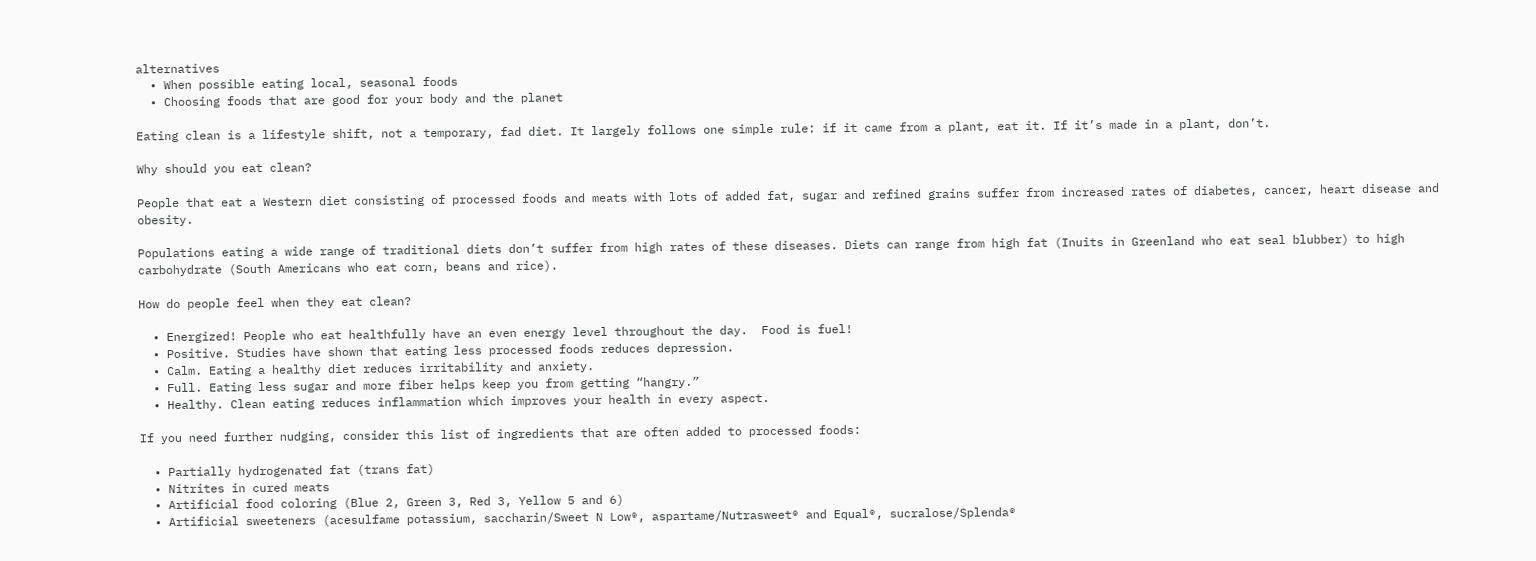alternatives
  • When possible eating local, seasonal foods
  • Choosing foods that are good for your body and the planet

Eating clean is a lifestyle shift, not a temporary, fad diet. It largely follows one simple rule: if it came from a plant, eat it. If it’s made in a plant, don’t.

Why should you eat clean?

People that eat a Western diet consisting of processed foods and meats with lots of added fat, sugar and refined grains suffer from increased rates of diabetes, cancer, heart disease and obesity.

Populations eating a wide range of traditional diets don’t suffer from high rates of these diseases. Diets can range from high fat (Inuits in Greenland who eat seal blubber) to high carbohydrate (South Americans who eat corn, beans and rice).

How do people feel when they eat clean?

  • Energized! People who eat healthfully have an even energy level throughout the day.  Food is fuel!
  • Positive. Studies have shown that eating less processed foods reduces depression.
  • Calm. Eating a healthy diet reduces irritability and anxiety.
  • Full. Eating less sugar and more fiber helps keep you from getting “hangry.”
  • Healthy. Clean eating reduces inflammation which improves your health in every aspect.

If you need further nudging, consider this list of ingredients that are often added to processed foods:

  • Partially hydrogenated fat (trans fat)
  • Nitrites in cured meats
  • Artificial food coloring (Blue 2, Green 3, Red 3, Yellow 5 and 6)
  • Artificial sweeteners (acesulfame potassium, saccharin/Sweet N Low®, aspartame/Nutrasweet® and Equal®, sucralose/Splenda®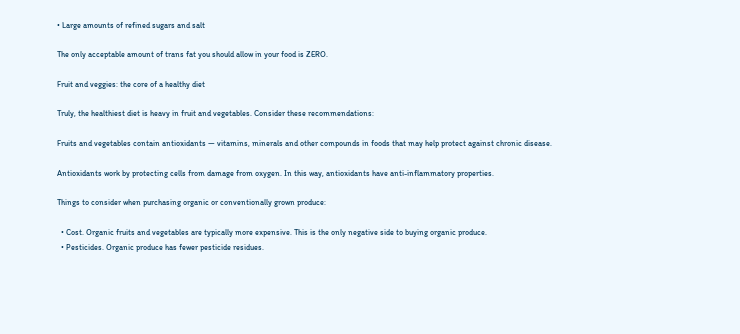• Large amounts of refined sugars and salt

The only acceptable amount of trans fat you should allow in your food is ZERO.

Fruit and veggies: the core of a healthy diet

Truly, the healthiest diet is heavy in fruit and vegetables. Consider these recommendations:

Fruits and vegetables contain antioxidants — vitamins, minerals and other compounds in foods that may help protect against chronic disease.

Antioxidants work by protecting cells from damage from oxygen. In this way, antioxidants have anti-inflammatory properties.

Things to consider when purchasing organic or conventionally grown produce:

  • Cost. Organic fruits and vegetables are typically more expensive. This is the only negative side to buying organic produce.
  • Pesticides. Organic produce has fewer pesticide residues.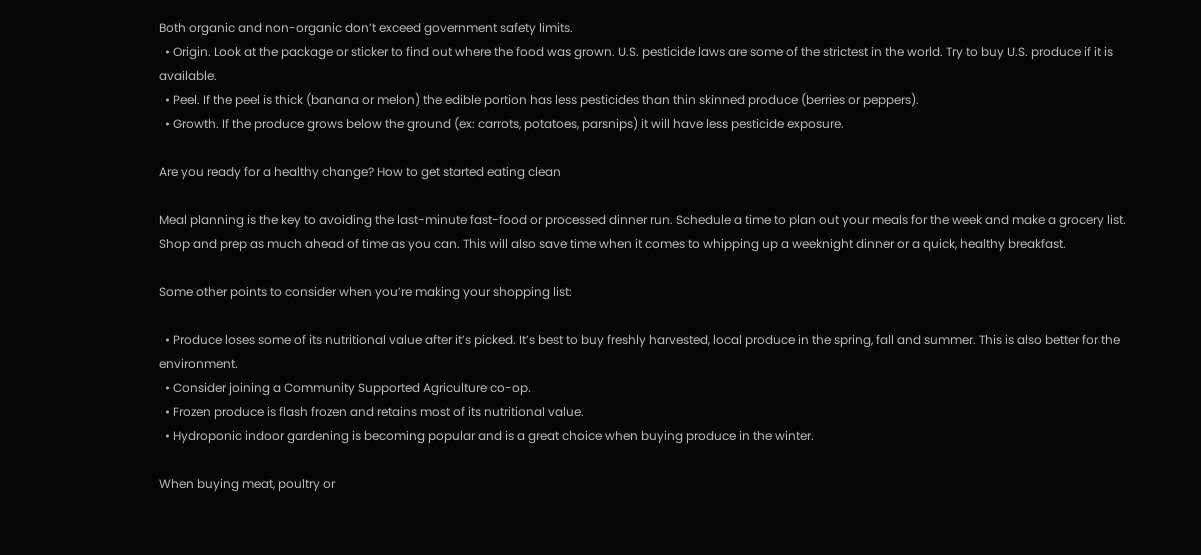Both organic and non-organic don’t exceed government safety limits.
  • Origin. Look at the package or sticker to find out where the food was grown. U.S. pesticide laws are some of the strictest in the world. Try to buy U.S. produce if it is available.
  • Peel. If the peel is thick (banana or melon) the edible portion has less pesticides than thin skinned produce (berries or peppers).
  • Growth. If the produce grows below the ground (ex: carrots, potatoes, parsnips) it will have less pesticide exposure.

Are you ready for a healthy change? How to get started eating clean

Meal planning is the key to avoiding the last-minute fast-food or processed dinner run. Schedule a time to plan out your meals for the week and make a grocery list. Shop and prep as much ahead of time as you can. This will also save time when it comes to whipping up a weeknight dinner or a quick, healthy breakfast.

Some other points to consider when you’re making your shopping list:

  • Produce loses some of its nutritional value after it’s picked. It’s best to buy freshly harvested, local produce in the spring, fall and summer. This is also better for the environment.
  • Consider joining a Community Supported Agriculture co-op.
  • Frozen produce is flash frozen and retains most of its nutritional value.
  • Hydroponic indoor gardening is becoming popular and is a great choice when buying produce in the winter.

When buying meat, poultry or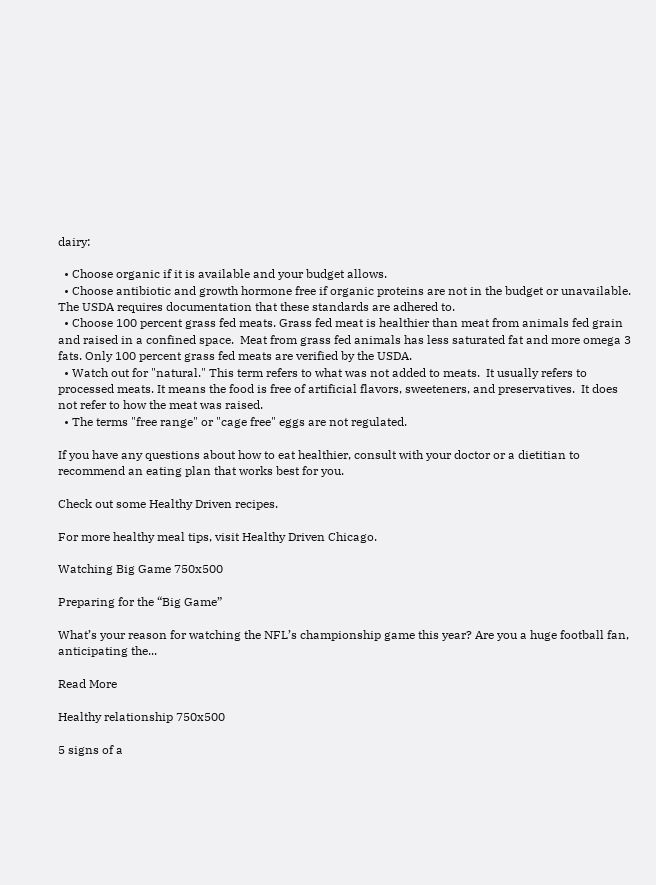dairy:

  • Choose organic if it is available and your budget allows.
  • Choose antibiotic and growth hormone free if organic proteins are not in the budget or unavailable. The USDA requires documentation that these standards are adhered to.
  • Choose 100 percent grass fed meats. Grass fed meat is healthier than meat from animals fed grain and raised in a confined space.  Meat from grass fed animals has less saturated fat and more omega 3 fats. Only 100 percent grass fed meats are verified by the USDA.
  • Watch out for "natural." This term refers to what was not added to meats.  It usually refers to processed meats. It means the food is free of artificial flavors, sweeteners, and preservatives.  It does not refer to how the meat was raised.
  • The terms "free range" or "cage free" eggs are not regulated.

If you have any questions about how to eat healthier, consult with your doctor or a dietitian to recommend an eating plan that works best for you.

Check out some Healthy Driven recipes.

For more healthy meal tips, visit Healthy Driven Chicago.

Watching Big Game 750x500

Preparing for the “Big Game”

What’s your reason for watching the NFL’s championship game this year? Are you a huge football fan, anticipating the...

Read More

Healthy relationship 750x500

5 signs of a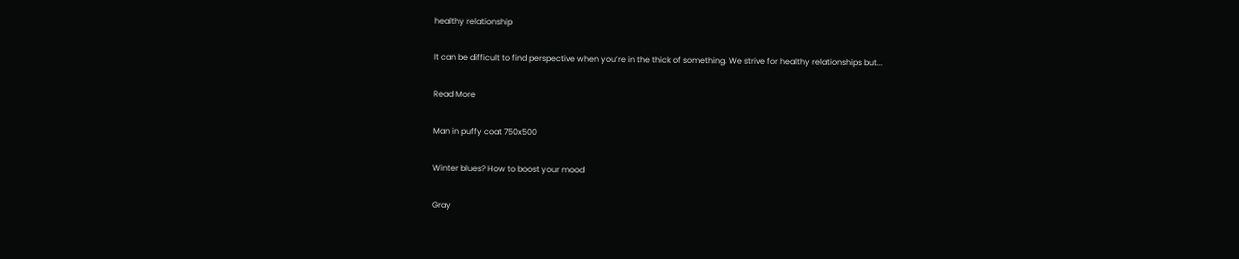healthy relationship

It can be difficult to find perspective when you’re in the thick of something. We strive for healthy relationships but...

Read More

Man in puffy coat 750x500

Winter blues? How to boost your mood

Gray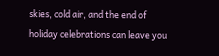skies, cold air, and the end of holiday celebrations can leave you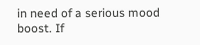in need of a serious mood boost. If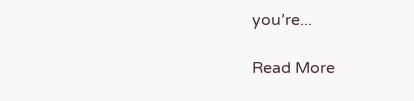you’re...

Read More